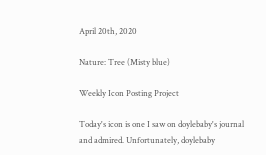April 20th, 2020

Nature: Tree (Misty blue)

Weekly Icon Posting Project

Today's icon is one I saw on doylebaby's journal and admired. Unfortunately, doylebaby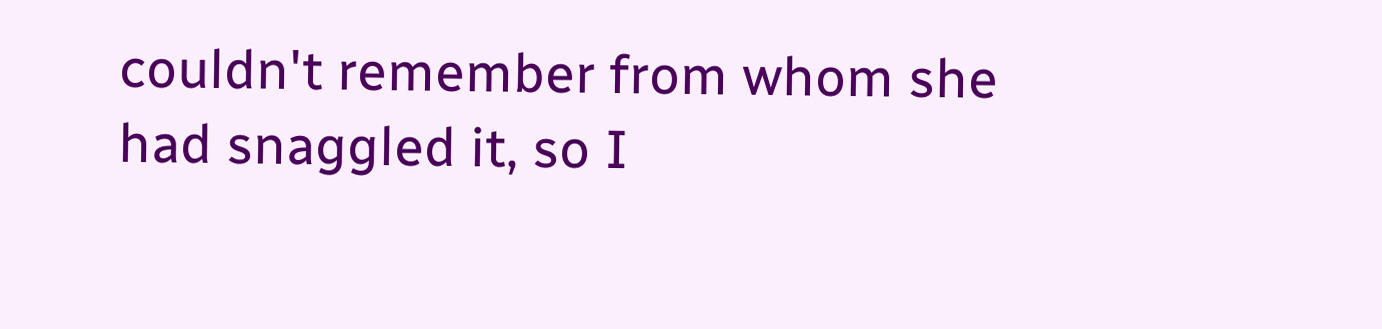couldn't remember from whom she had snaggled it, so I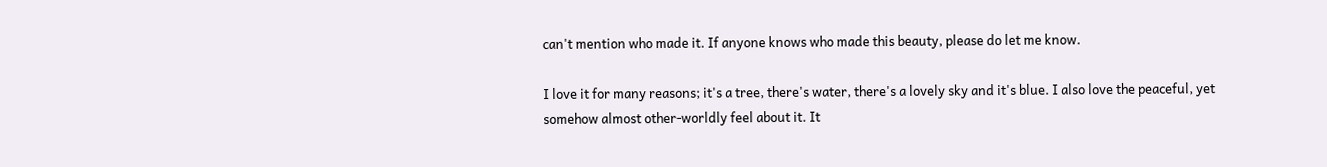can't mention who made it. If anyone knows who made this beauty, please do let me know.

I love it for many reasons; it's a tree, there's water, there's a lovely sky and it's blue. I also love the peaceful, yet somehow almost other-worldly feel about it. It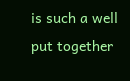is such a well put together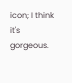icon; I think it's gorgeous.